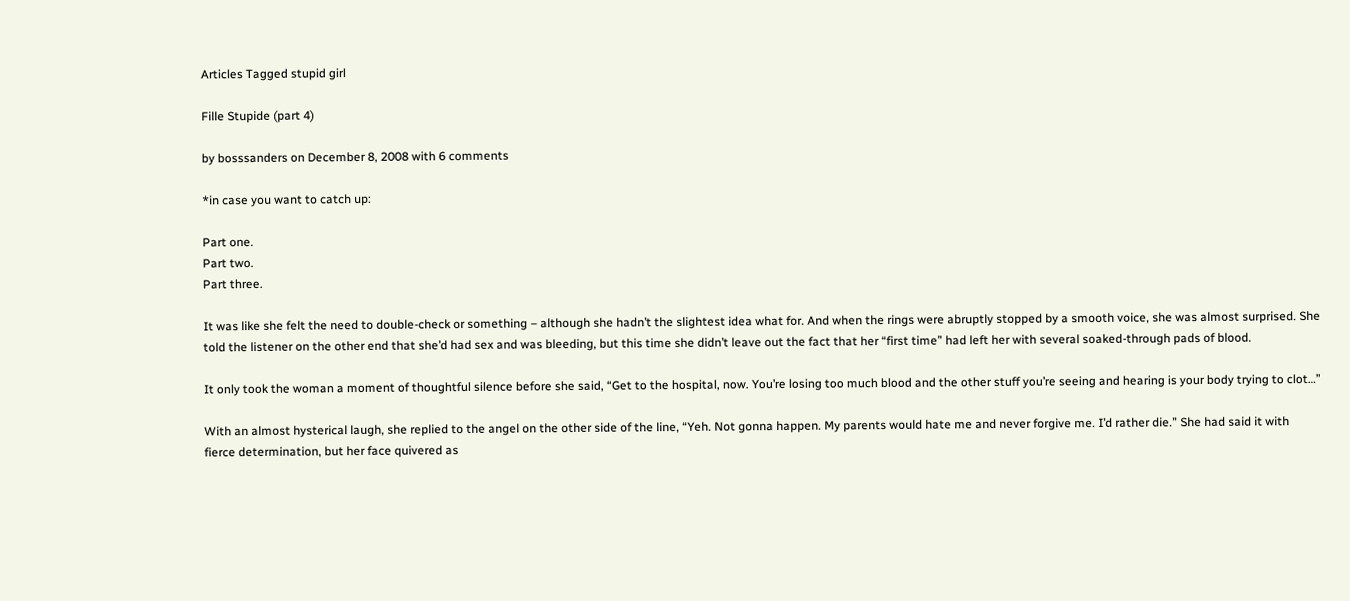Articles Tagged stupid girl

Fille Stupide (part 4)

by bosssanders on December 8, 2008 with 6 comments

*in case you want to catch up:

Part one.
Part two.
Part three.

It was like she felt the need to double-check or something – although she hadn’t the slightest idea what for. And when the rings were abruptly stopped by a smooth voice, she was almost surprised. She told the listener on the other end that she’d had sex and was bleeding, but this time she didn’t leave out the fact that her “first time” had left her with several soaked-through pads of blood.

It only took the woman a moment of thoughtful silence before she said, “Get to the hospital, now. You’re losing too much blood and the other stuff you’re seeing and hearing is your body trying to clot…”

With an almost hysterical laugh, she replied to the angel on the other side of the line, “Yeh. Not gonna happen. My parents would hate me and never forgive me. I’d rather die.” She had said it with fierce determination, but her face quivered as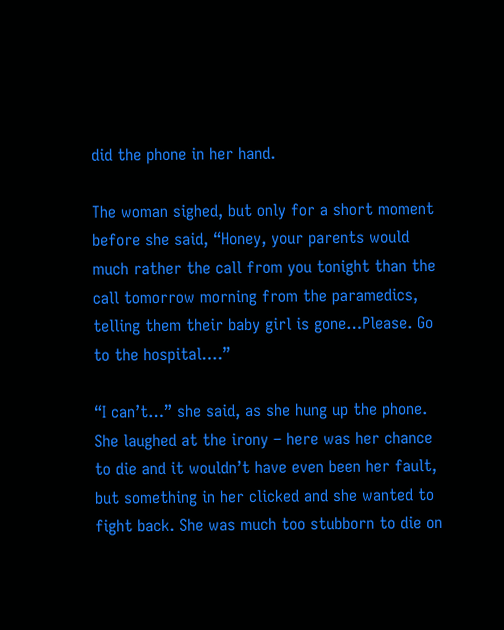did the phone in her hand.

The woman sighed, but only for a short moment before she said, “Honey, your parents would much rather the call from you tonight than the call tomorrow morning from the paramedics, telling them their baby girl is gone…Please. Go to the hospital….”

“I can’t…” she said, as she hung up the phone. She laughed at the irony – here was her chance to die and it wouldn’t have even been her fault, but something in her clicked and she wanted to fight back. She was much too stubborn to die on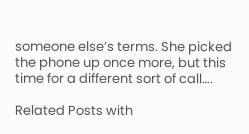someone else’s terms. She picked the phone up once more, but this time for a different sort of call….

Related Posts with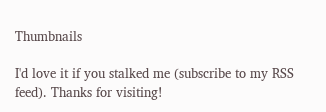Thumbnails

I'd love it if you stalked me (subscribe to my RSS feed). Thanks for visiting!